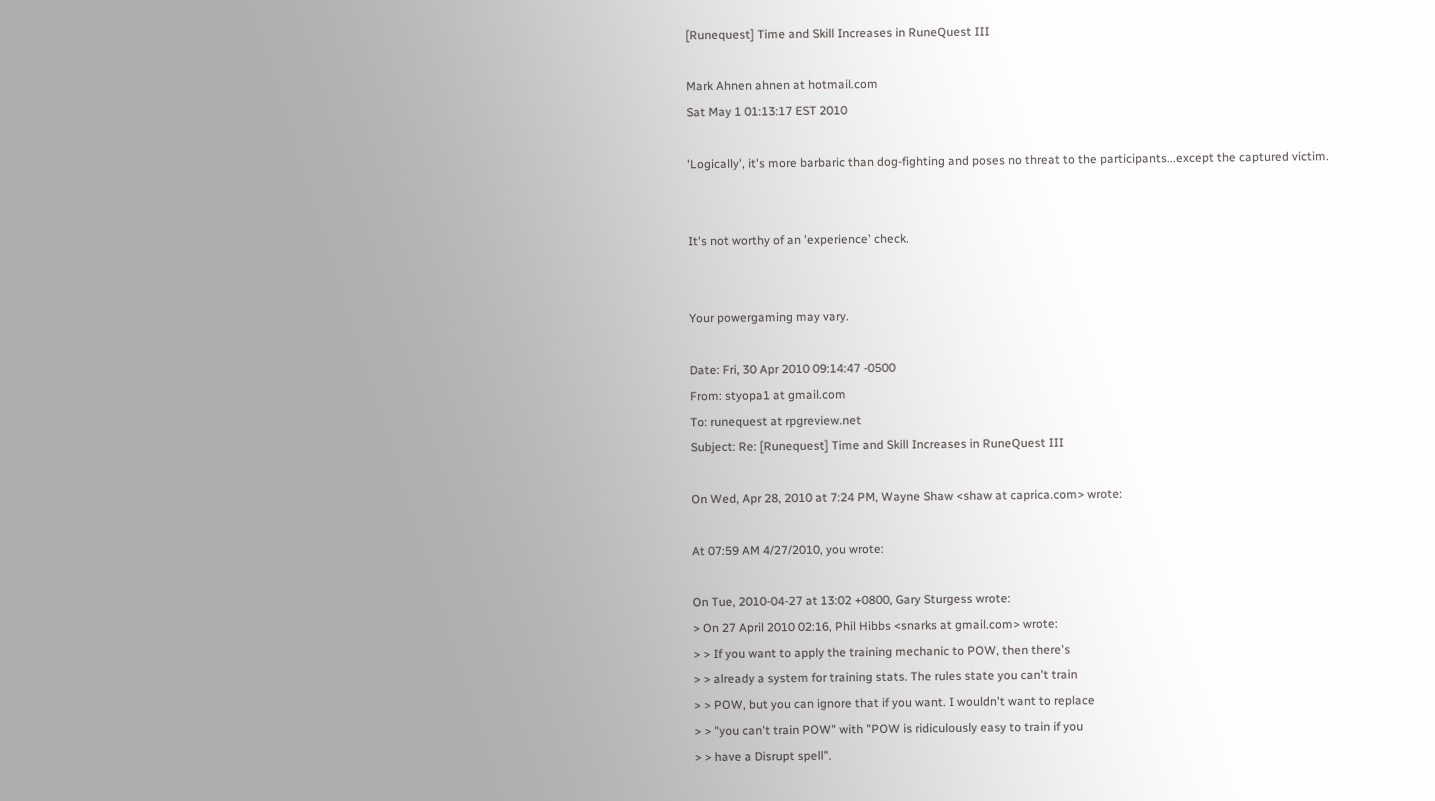[Runequest] Time and Skill Increases in RuneQuest III

Mark Ahnen ahnen at hotmail.com
Sat May 1 01:13:17 EST 2010

'Logically', it's more barbaric than dog-fighting and poses no threat to the participants...except the captured victim.


It's not worthy of an 'experience' check.


Your powergaming may vary.

Date: Fri, 30 Apr 2010 09:14:47 -0500
From: styopa1 at gmail.com
To: runequest at rpgreview.net
Subject: Re: [Runequest] Time and Skill Increases in RuneQuest III

On Wed, Apr 28, 2010 at 7:24 PM, Wayne Shaw <shaw at caprica.com> wrote:

At 07:59 AM 4/27/2010, you wrote:

On Tue, 2010-04-27 at 13:02 +0800, Gary Sturgess wrote:
> On 27 April 2010 02:16, Phil Hibbs <snarks at gmail.com> wrote:
> > If you want to apply the training mechanic to POW, then there's
> > already a system for training stats. The rules state you can't train
> > POW, but you can ignore that if you want. I wouldn't want to replace
> > "you can't train POW" with "POW is ridiculously easy to train if you
> > have a Disrupt spell".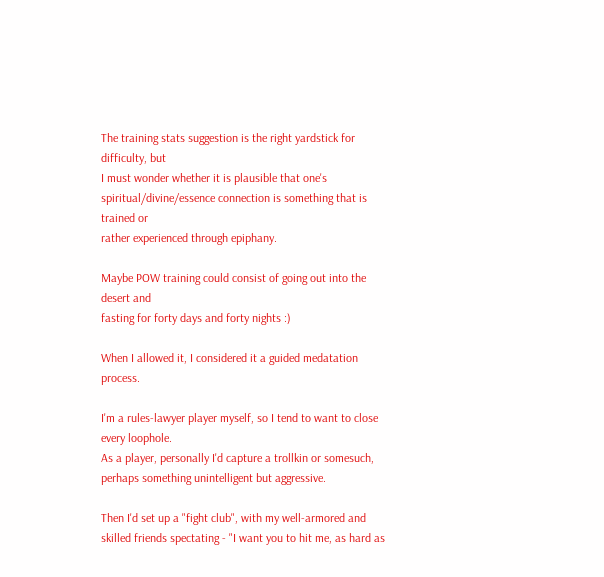The training stats suggestion is the right yardstick for difficulty, but
I must wonder whether it is plausible that one's
spiritual/divine/essence connection is something that is trained or
rather experienced through epiphany.

Maybe POW training could consist of going out into the desert and
fasting for forty days and forty nights :)

When I allowed it, I considered it a guided medatation process.

I'm a rules-lawyer player myself, so I tend to want to close every loophole.
As a player, personally I'd capture a trollkin or somesuch, perhaps something unintelligent but aggressive.

Then I'd set up a "fight club", with my well-armored and skilled friends spectating - "I want you to hit me, as hard as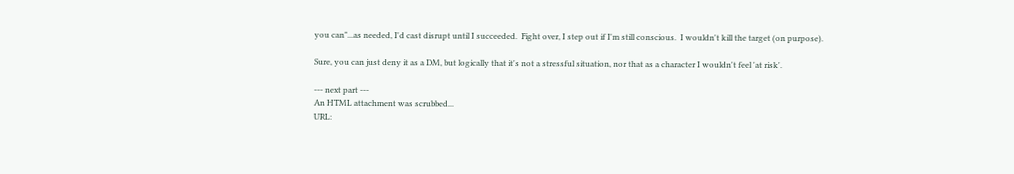you can"...as needed, I'd cast disrupt until I succeeded.  Fight over, I step out if I'm still conscious.  I wouldn't kill the target (on purpose).

Sure, you can just deny it as a DM, but logically that it's not a stressful situation, nor that as a character I wouldn't feel 'at risk'.

--- next part ---
An HTML attachment was scrubbed...
URL: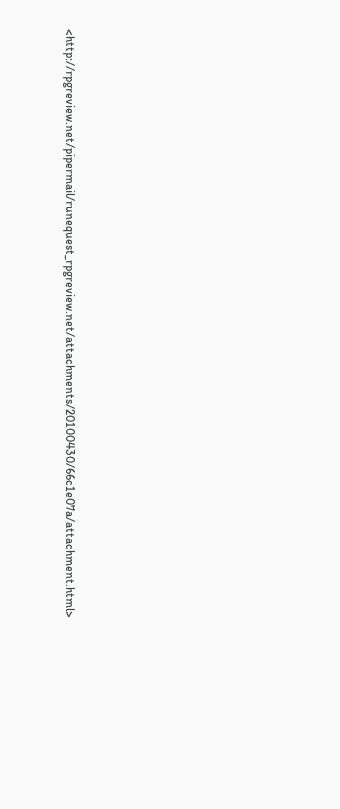<http://rpgreview.net/pipermail/runequest_rpgreview.net/attachments/20100430/66c1e07a/attachment.html>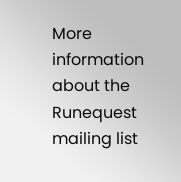More information about the Runequest mailing list